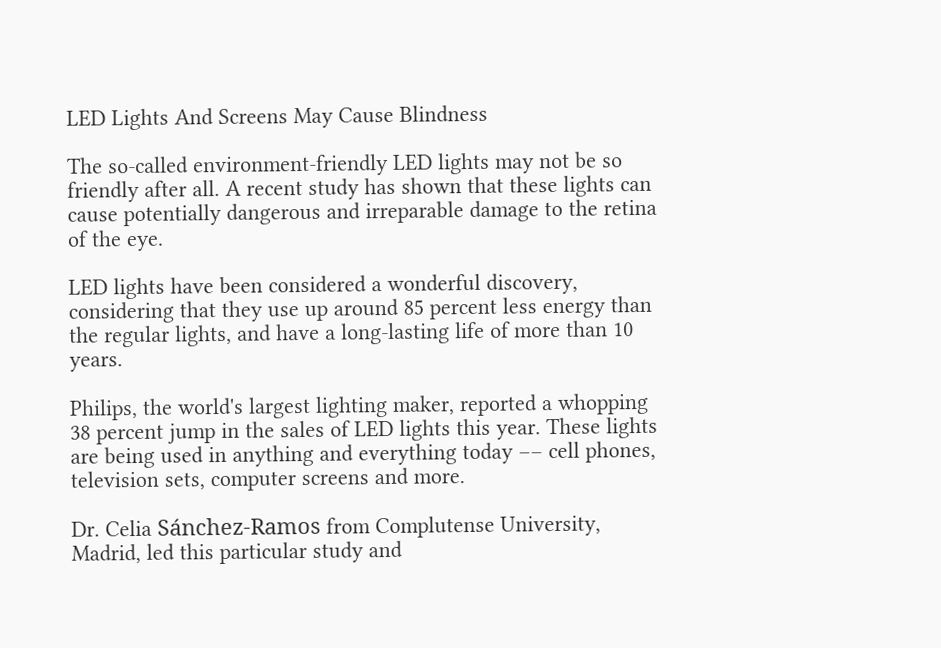LED Lights And Screens May Cause Blindness

The so-called environment-friendly LED lights may not be so friendly after all. A recent study has shown that these lights can cause potentially dangerous and irreparable damage to the retina of the eye.

LED lights have been considered a wonderful discovery, considering that they use up around 85 percent less energy than the regular lights, and have a long-lasting life of more than 10 years.

Philips, the world's largest lighting maker, reported a whopping 38 percent jump in the sales of LED lights this year. These lights are being used in anything and everything today –– cell phones, television sets, computer screens and more.

Dr. Celia Sánchez-Ramos from Complutense University, Madrid, led this particular study and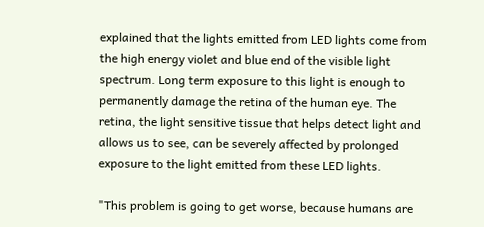explained that the lights emitted from LED lights come from the high energy violet and blue end of the visible light spectrum. Long term exposure to this light is enough to permanently damage the retina of the human eye. The retina, the light sensitive tissue that helps detect light and allows us to see, can be severely affected by prolonged exposure to the light emitted from these LED lights.

"This problem is going to get worse, because humans are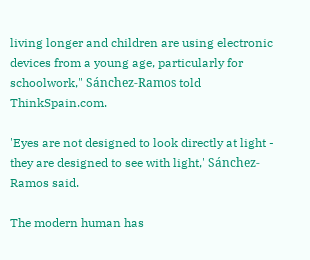living longer and children are using electronic devices from a young age, particularly for schoolwork," Sánchez-Ramos told ThinkSpain.com.

'Eyes are not designed to look directly at light - they are designed to see with light,' Sánchez-Ramos said.

The modern human has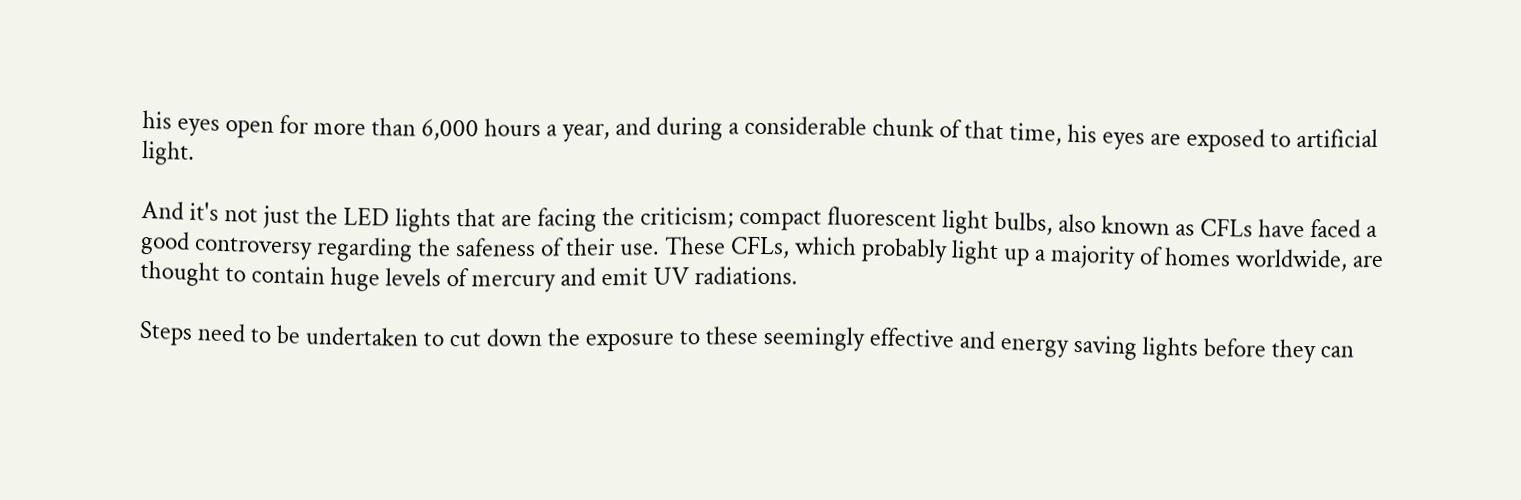his eyes open for more than 6,000 hours a year, and during a considerable chunk of that time, his eyes are exposed to artificial light.

And it's not just the LED lights that are facing the criticism; compact fluorescent light bulbs, also known as CFLs have faced a good controversy regarding the safeness of their use. These CFLs, which probably light up a majority of homes worldwide, are thought to contain huge levels of mercury and emit UV radiations.

Steps need to be undertaken to cut down the exposure to these seemingly effective and energy saving lights before they can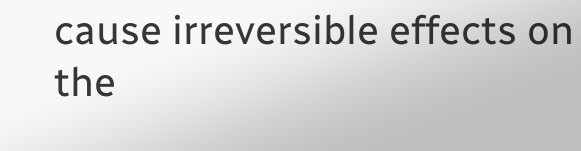cause irreversible effects on the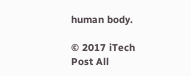human body.

© 2017 iTech Post All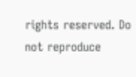rights reserved. Do not reproduce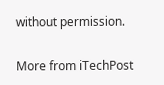without permission.

More from iTechPost